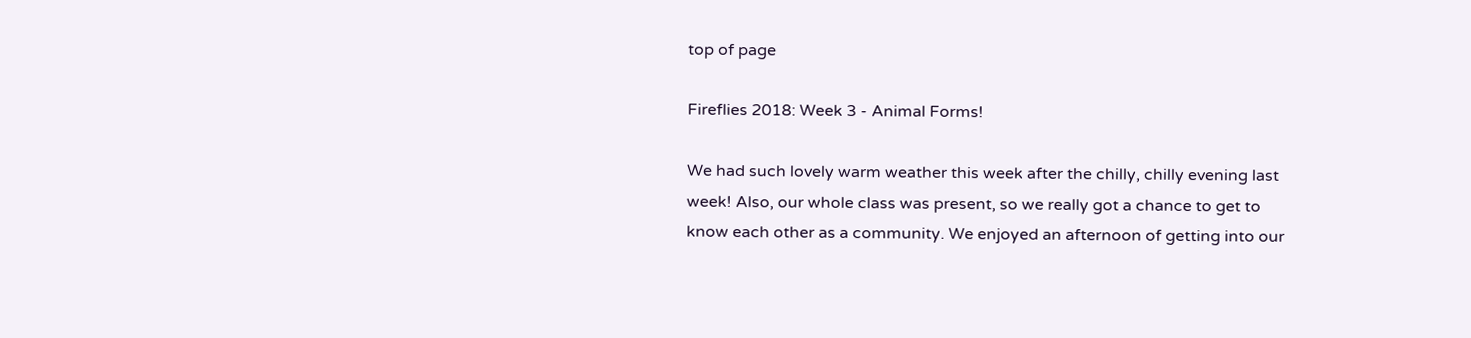top of page

Fireflies 2018: Week 3 - Animal Forms!

We had such lovely warm weather this week after the chilly, chilly evening last week! Also, our whole class was present, so we really got a chance to get to know each other as a community. We enjoyed an afternoon of getting into our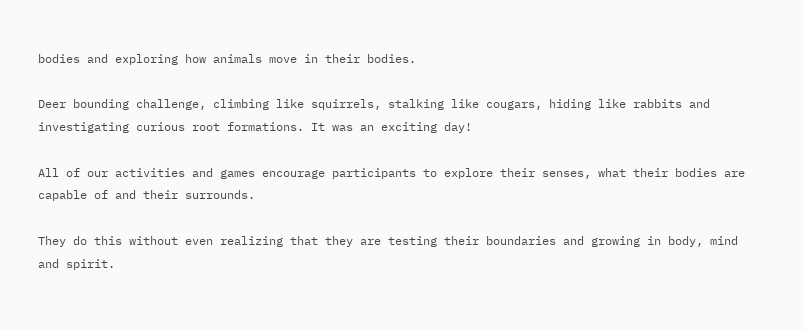bodies and exploring how animals move in their bodies.

Deer bounding challenge, climbing like squirrels, stalking like cougars, hiding like rabbits and investigating curious root formations. It was an exciting day!

All of our activities and games encourage participants to explore their senses, what their bodies are capable of and their surrounds.

They do this without even realizing that they are testing their boundaries and growing in body, mind and spirit.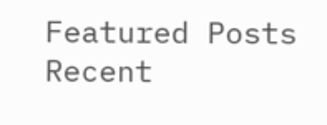Featured Posts
Recent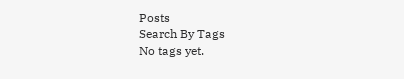Posts
Search By Tags
No tags yet.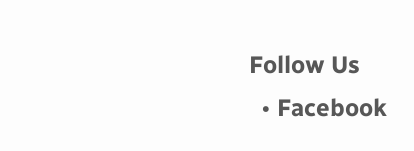Follow Us
  • Facebook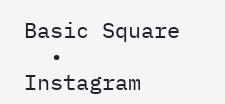Basic Square
  • Instagram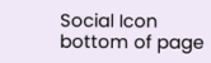Social Icon
bottom of page